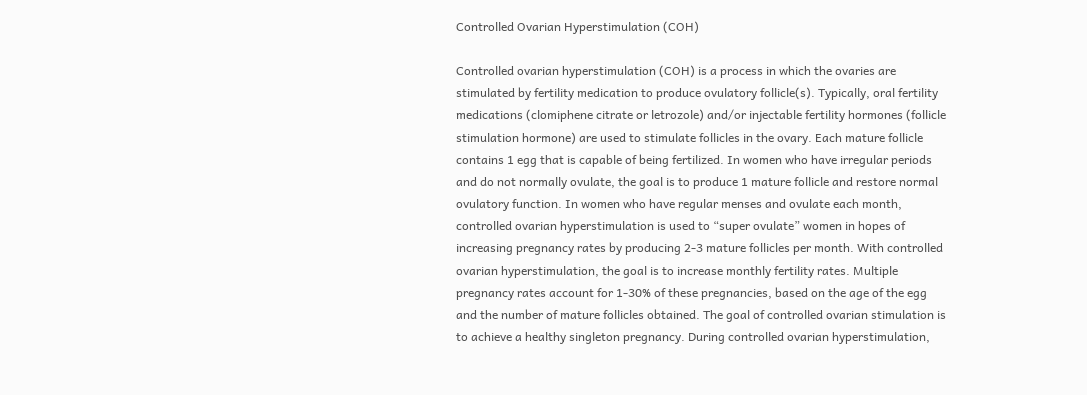Controlled Ovarian Hyperstimulation (COH)

Controlled ovarian hyperstimulation (COH) is a process in which the ovaries are stimulated by fertility medication to produce ovulatory follicle(s). Typically, oral fertility medications (clomiphene citrate or letrozole) and/or injectable fertility hormones (follicle stimulation hormone) are used to stimulate follicles in the ovary. Each mature follicle contains 1 egg that is capable of being fertilized. In women who have irregular periods and do not normally ovulate, the goal is to produce 1 mature follicle and restore normal ovulatory function. In women who have regular menses and ovulate each month, controlled ovarian hyperstimulation is used to “super ovulate” women in hopes of increasing pregnancy rates by producing 2-3 mature follicles per month. With controlled ovarian hyperstimulation, the goal is to increase monthly fertility rates. Multiple pregnancy rates account for 1-30% of these pregnancies, based on the age of the egg and the number of mature follicles obtained. The goal of controlled ovarian stimulation is to achieve a healthy singleton pregnancy. During controlled ovarian hyperstimulation,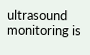ultrasound monitoring is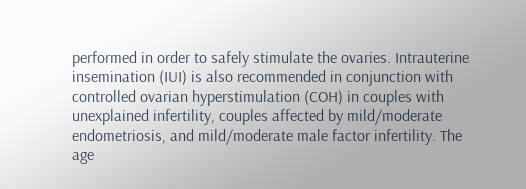performed in order to safely stimulate the ovaries. Intrauterine insemination (IUI) is also recommended in conjunction with controlled ovarian hyperstimulation (COH) in couples with unexplained infertility, couples affected by mild/moderate endometriosis, and mild/moderate male factor infertility. The age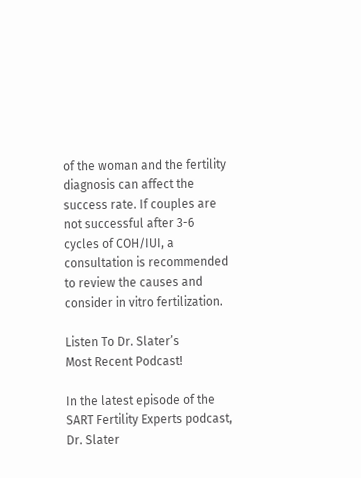of the woman and the fertility diagnosis can affect the success rate. If couples are not successful after 3-6 cycles of COH/IUI, a consultation is recommended to review the causes and consider in vitro fertilization.

Listen To Dr. Slater’s
Most Recent Podcast!

In the latest episode of the SART Fertility Experts podcast, Dr. Slater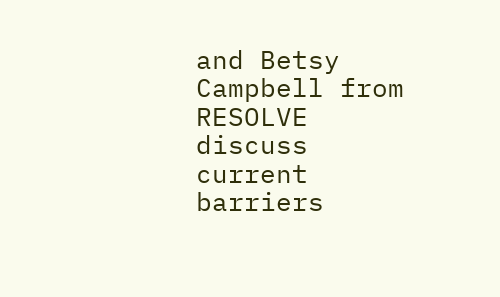and Betsy Campbell from RESOLVE discuss current barriers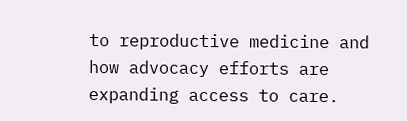to reproductive medicine and how advocacy efforts are expanding access to care.